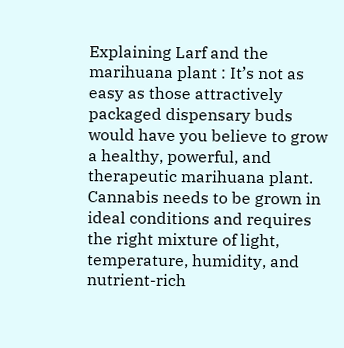Explaining Larf and the marihuana plant : It’s not as easy as those attractively packaged dispensary buds would have you believe to grow a healthy, powerful, and therapeutic marihuana plant. Cannabis needs to be grown in ideal conditions and requires the right mixture of light, temperature, humidity, and nutrient-rich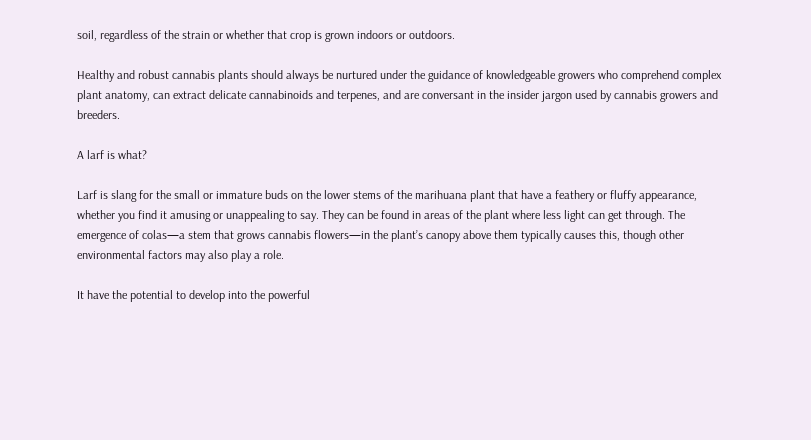soil, regardless of the strain or whether that crop is grown indoors or outdoors.

Healthy and robust cannabis plants should always be nurtured under the guidance of knowledgeable growers who comprehend complex plant anatomy, can extract delicate cannabinoids and terpenes, and are conversant in the insider jargon used by cannabis growers and breeders.

A larf is what?

Larf is slang for the small or immature buds on the lower stems of the marihuana plant that have a feathery or fluffy appearance, whether you find it amusing or unappealing to say. They can be found in areas of the plant where less light can get through. The emergence of colas—a stem that grows cannabis flowers—in the plant’s canopy above them typically causes this, though other environmental factors may also play a role.

It have the potential to develop into the powerful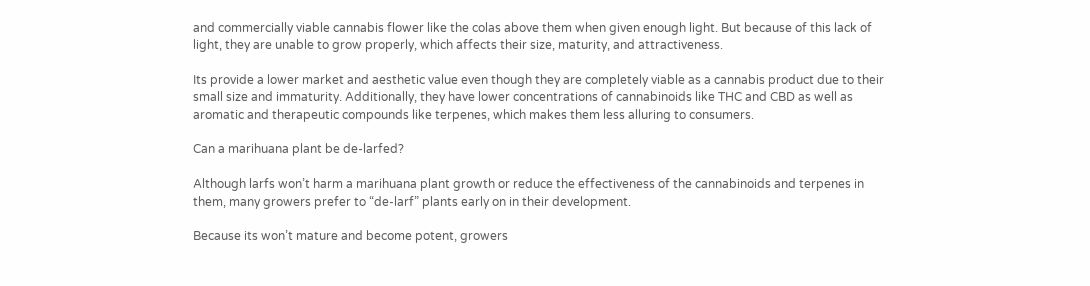and commercially viable cannabis flower like the colas above them when given enough light. But because of this lack of light, they are unable to grow properly, which affects their size, maturity, and attractiveness.

Its provide a lower market and aesthetic value even though they are completely viable as a cannabis product due to their small size and immaturity. Additionally, they have lower concentrations of cannabinoids like THC and CBD as well as aromatic and therapeutic compounds like terpenes, which makes them less alluring to consumers.

Can a marihuana plant be de-larfed?

Although larfs won’t harm a marihuana plant growth or reduce the effectiveness of the cannabinoids and terpenes in them, many growers prefer to “de-larf” plants early on in their development.

Because its won’t mature and become potent, growers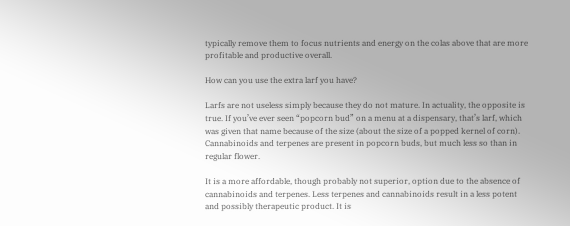typically remove them to focus nutrients and energy on the colas above that are more profitable and productive overall.

How can you use the extra larf you have?

Larfs are not useless simply because they do not mature. In actuality, the opposite is true. If you’ve ever seen “popcorn bud” on a menu at a dispensary, that’s larf, which was given that name because of the size (about the size of a popped kernel of corn). Cannabinoids and terpenes are present in popcorn buds, but much less so than in regular flower.

It is a more affordable, though probably not superior, option due to the absence of cannabinoids and terpenes. Less terpenes and cannabinoids result in a less potent and possibly therapeutic product. It is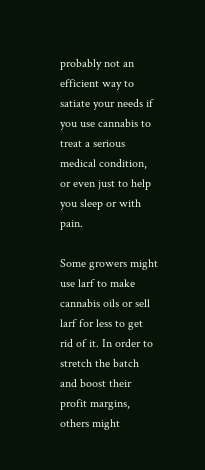probably not an efficient way to satiate your needs if you use cannabis to treat a serious medical condition, or even just to help you sleep or with pain.

Some growers might use larf to make cannabis oils or sell larf for less to get rid of it. In order to stretch the batch and boost their profit margins, others might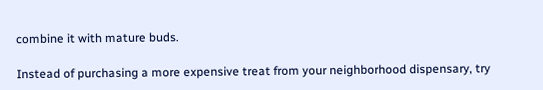combine it with mature buds.

Instead of purchasing a more expensive treat from your neighborhood dispensary, try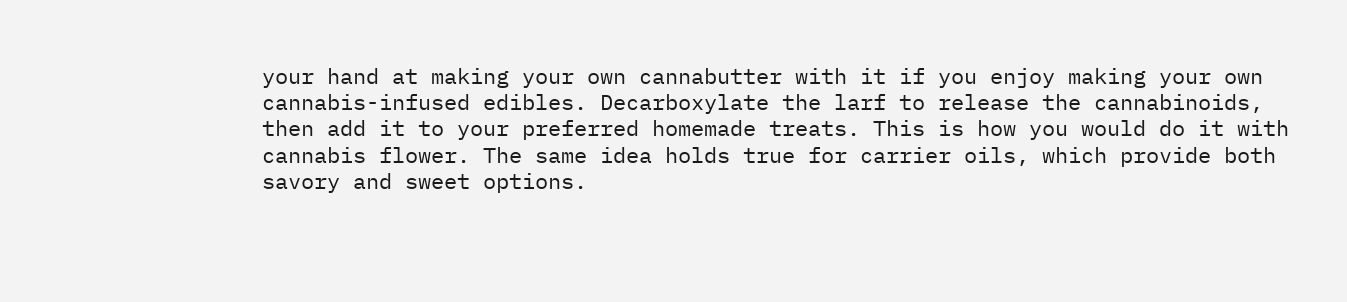your hand at making your own cannabutter with it if you enjoy making your own cannabis-infused edibles. Decarboxylate the larf to release the cannabinoids, then add it to your preferred homemade treats. This is how you would do it with cannabis flower. The same idea holds true for carrier oils, which provide both savory and sweet options.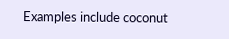Examples include coconut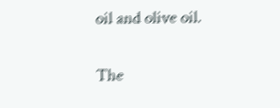oil and olive oil.

The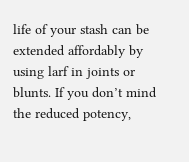life of your stash can be extended affordably by using larf in joints or blunts. If you don’t mind the reduced potency,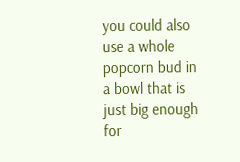you could also use a whole popcorn bud in a bowl that is just big enough for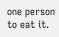one person to eat it.